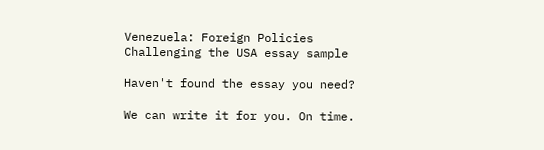Venezuela: Foreign Policies Challenging the USA essay sample

Haven't found the essay you need?

We can write it for you. On time.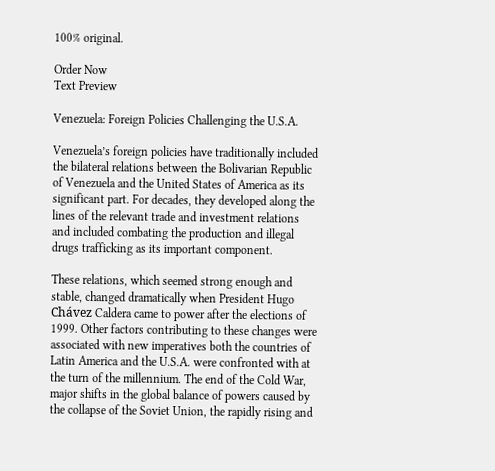100% original.

Order Now
Text Preview

Venezuela: Foreign Policies Challenging the U.S.A.

Venezuela’s foreign policies have traditionally included the bilateral relations between the Bolivarian Republic of Venezuela and the United States of America as its significant part. For decades, they developed along the lines of the relevant trade and investment relations and included combating the production and illegal drugs trafficking as its important component.

These relations, which seemed strong enough and stable, changed dramatically when President Hugo Chávez Caldera came to power after the elections of 1999. Other factors contributing to these changes were associated with new imperatives both the countries of Latin America and the U.S.A. were confronted with at the turn of the millennium. The end of the Cold War, major shifts in the global balance of powers caused by the collapse of the Soviet Union, the rapidly rising and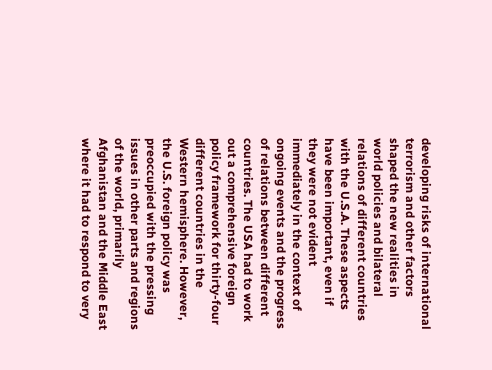developing risks of international terrorism and other factors shaped the new realities in world policies and bilateral relations of different countries with the U.S.A. These aspects have been important, even if they were not evident immediately in the context of ongoing events and the progress of relations between different countries. The USA had to work out a comprehensive foreign policy framework for thirty-four different countries in the Western hemisphere. However, the U.S. foreign policy was preoccupied with the pressing issues in other parts and regions of the world, primarily Afghanistan and the Middle East where it had to respond to very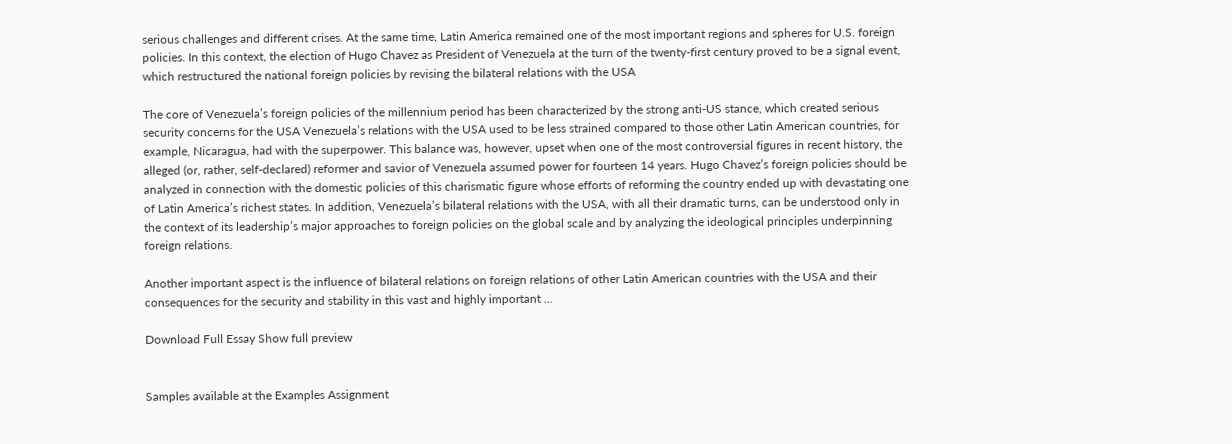serious challenges and different crises. At the same time, Latin America remained one of the most important regions and spheres for U.S. foreign policies. In this context, the election of Hugo Chavez as President of Venezuela at the turn of the twenty-first century proved to be a signal event, which restructured the national foreign policies by revising the bilateral relations with the USA

The core of Venezuela’s foreign policies of the millennium period has been characterized by the strong anti-US stance, which created serious security concerns for the USA Venezuela’s relations with the USA used to be less strained compared to those other Latin American countries, for example, Nicaragua, had with the superpower. This balance was, however, upset when one of the most controversial figures in recent history, the alleged (or, rather, self-declared) reformer and savior of Venezuela assumed power for fourteen 14 years. Hugo Chavez’s foreign policies should be analyzed in connection with the domestic policies of this charismatic figure whose efforts of reforming the country ended up with devastating one of Latin America’s richest states. In addition, Venezuela’s bilateral relations with the USA, with all their dramatic turns, can be understood only in the context of its leadership’s major approaches to foreign policies on the global scale and by analyzing the ideological principles underpinning foreign relations.

Another important aspect is the influence of bilateral relations on foreign relations of other Latin American countries with the USA and their consequences for the security and stability in this vast and highly important …

Download Full Essay Show full preview


Samples available at the Examples Assignment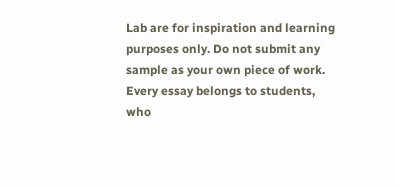Lab are for inspiration and learning purposes only. Do not submit any sample as your own piece of work. Every essay belongs to students, who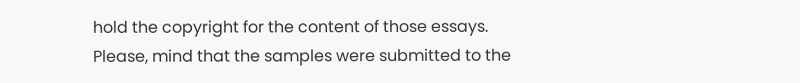hold the copyright for the content of those essays. Please, mind that the samples were submitted to the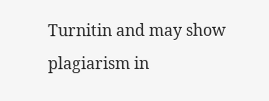Turnitin and may show plagiarism in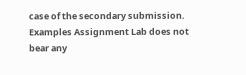case of the secondary submission. Examples Assignment Lab does not bear any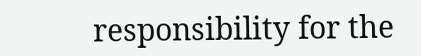responsibility for the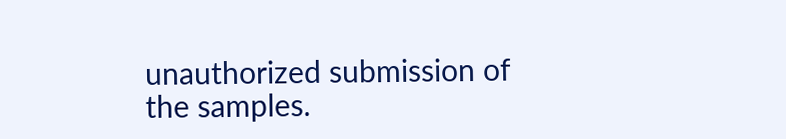unauthorized submission of the samples.